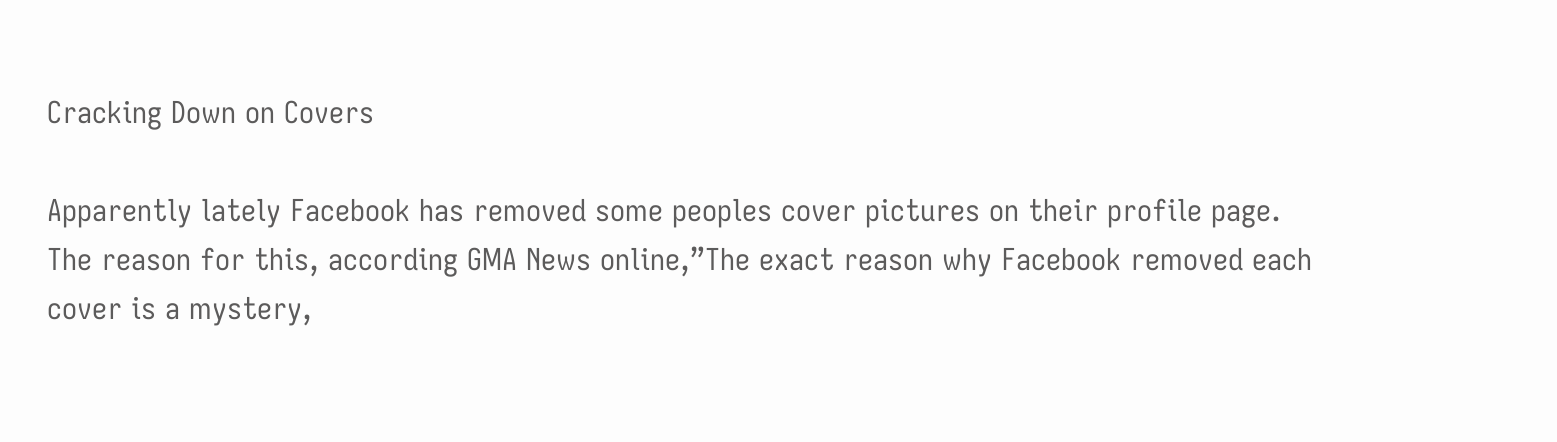Cracking Down on Covers

Apparently lately Facebook has removed some peoples cover pictures on their profile page. The reason for this, according GMA News online,”The exact reason why Facebook removed each cover is a mystery,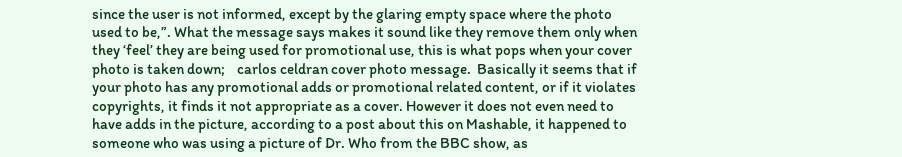since the user is not informed, except by the glaring empty space where the photo used to be,”. What the message says makes it sound like they remove them only when they ‘feel’ they are being used for promotional use, this is what pops when your cover photo is taken down;    carlos celdran cover photo message.  Basically it seems that if your photo has any promotional adds or promotional related content, or if it violates copyrights, it finds it not appropriate as a cover. However it does not even need to have adds in the picture, according to a post about this on Mashable, it happened to someone who was using a picture of Dr. Who from the BBC show, as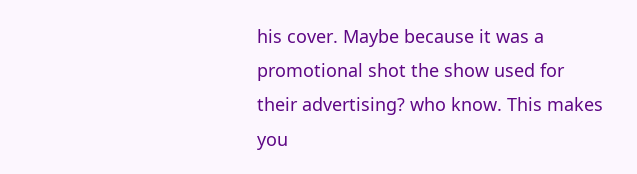his cover. Maybe because it was a promotional shot the show used for their advertising? who know. This makes you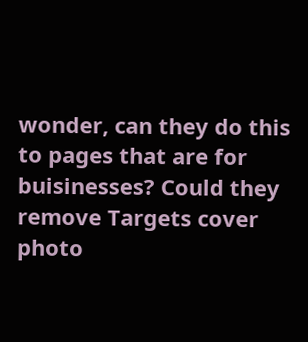wonder, can they do this to pages that are for buisinesses? Could they remove Targets cover photo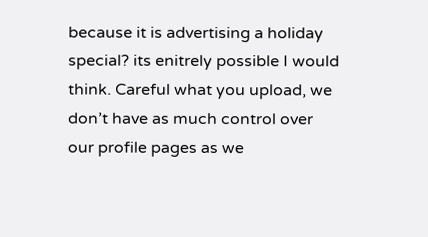because it is advertising a holiday special? its enitrely possible I would think. Careful what you upload, we don’t have as much control over our profile pages as we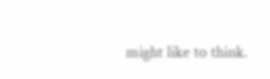might like to think.